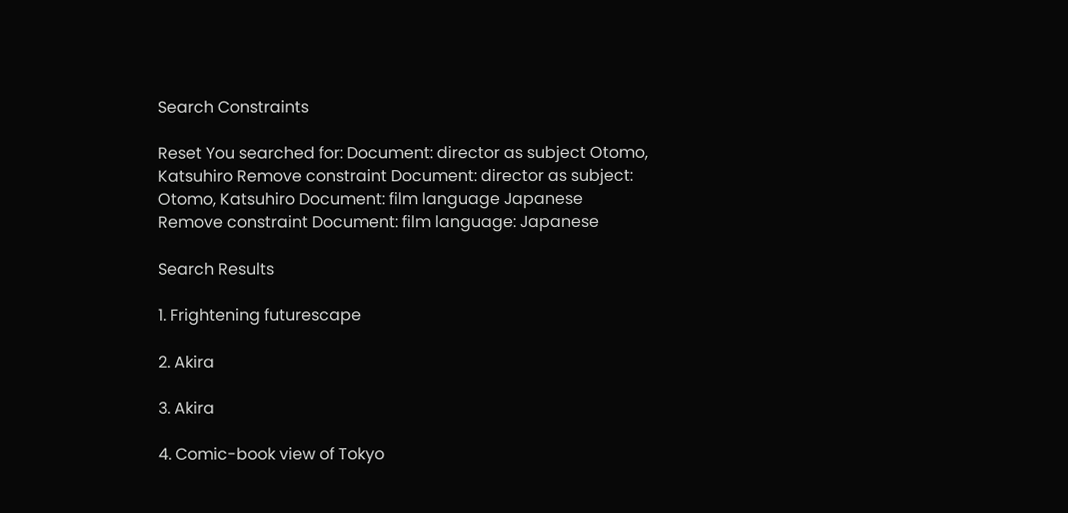Search Constraints

Reset You searched for: Document: director as subject Otomo, Katsuhiro Remove constraint Document: director as subject: Otomo, Katsuhiro Document: film language Japanese Remove constraint Document: film language: Japanese

Search Results

1. Frightening futurescape

2. Akira

3. Akira

4. Comic-book view of Tokyo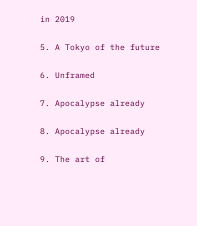in 2019

5. A Tokyo of the future

6. Unframed

7. Apocalypse already

8. Apocalypse already

9. The art of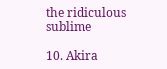the ridiculous sublime

10. Akira